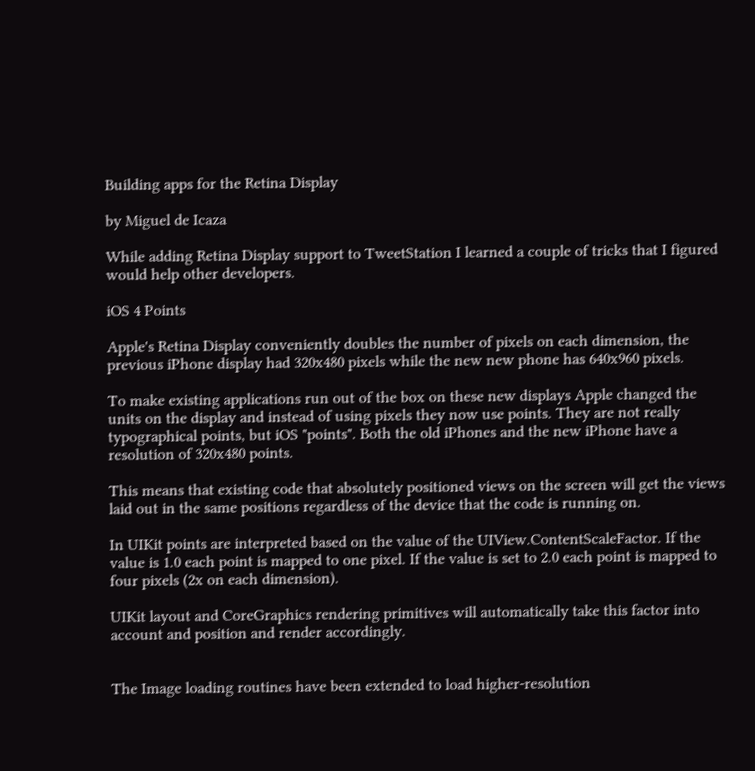Building apps for the Retina Display

by Miguel de Icaza

While adding Retina Display support to TweetStation I learned a couple of tricks that I figured would help other developers.

iOS 4 Points

Apple's Retina Display conveniently doubles the number of pixels on each dimension, the previous iPhone display had 320x480 pixels while the new new phone has 640x960 pixels.

To make existing applications run out of the box on these new displays Apple changed the units on the display and instead of using pixels they now use points. They are not really typographical points, but iOS "points". Both the old iPhones and the new iPhone have a resolution of 320x480 points.

This means that existing code that absolutely positioned views on the screen will get the views laid out in the same positions regardless of the device that the code is running on.

In UIKit points are interpreted based on the value of the UIView.ContentScaleFactor. If the value is 1.0 each point is mapped to one pixel. If the value is set to 2.0 each point is mapped to four pixels (2x on each dimension).

UIKit layout and CoreGraphics rendering primitives will automatically take this factor into account and position and render accordingly.


The Image loading routines have been extended to load higher-resolution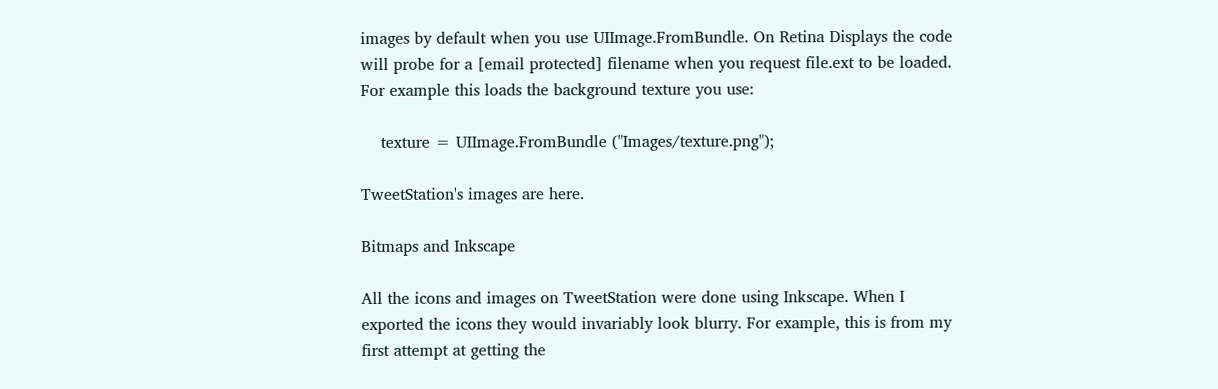images by default when you use UIImage.FromBundle. On Retina Displays the code will probe for a [email protected] filename when you request file.ext to be loaded. For example this loads the background texture you use:

    texture = UIImage.FromBundle ("Images/texture.png");

TweetStation's images are here.

Bitmaps and Inkscape

All the icons and images on TweetStation were done using Inkscape. When I exported the icons they would invariably look blurry. For example, this is from my first attempt at getting the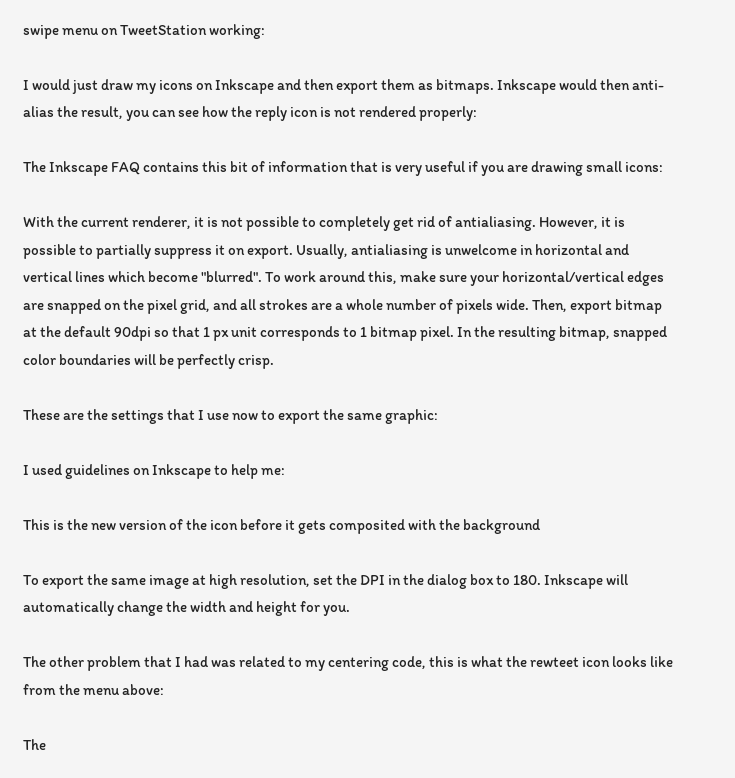swipe menu on TweetStation working:

I would just draw my icons on Inkscape and then export them as bitmaps. Inkscape would then anti-alias the result, you can see how the reply icon is not rendered properly:

The Inkscape FAQ contains this bit of information that is very useful if you are drawing small icons:

With the current renderer, it is not possible to completely get rid of antialiasing. However, it is possible to partially suppress it on export. Usually, antialiasing is unwelcome in horizontal and vertical lines which become "blurred". To work around this, make sure your horizontal/vertical edges are snapped on the pixel grid, and all strokes are a whole number of pixels wide. Then, export bitmap at the default 90dpi so that 1 px unit corresponds to 1 bitmap pixel. In the resulting bitmap, snapped color boundaries will be perfectly crisp.

These are the settings that I use now to export the same graphic:

I used guidelines on Inkscape to help me:

This is the new version of the icon before it gets composited with the background

To export the same image at high resolution, set the DPI in the dialog box to 180. Inkscape will automatically change the width and height for you.

The other problem that I had was related to my centering code, this is what the rewteet icon looks like from the menu above:

The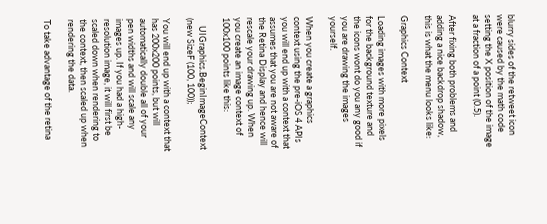blurry sides of the retweet icon were caused by the math code setting the X position of the image at a fraction of a point (0.5).

After fixing both problems and adding a nice backdrop shadow, this is what the menu looks like:

Graphics Context

Loading images with more pixels for the background texture and the icons wont do you any good if you are drawing the images yourself.

When you create a graphics context using the pre-iOS 4 APIs you will end up with a context that assumes that you are not aware of the Retina Display and hence will rescale your drawing up. When you create an image context of 100x100 points like this:

    UIGraphics.BeginImageContext (new SizeF (100, 100));

You will end up with a context that has 200x200 points, but will automatically double all of your pen widths and will scale any images up. If you had a high-resolution image, it will first be scaled down when rendering to the context, then scaled up when rendering the data.

To take advantage of the retina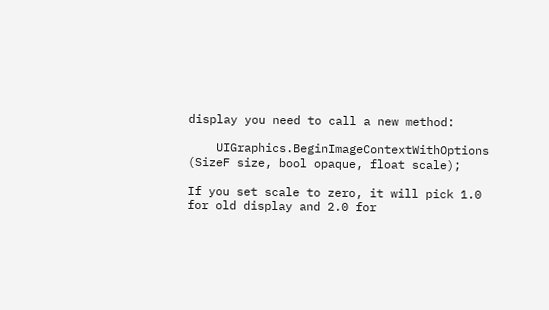display you need to call a new method:

    UIGraphics.BeginImageContextWithOptions (SizeF size, bool opaque, float scale);

If you set scale to zero, it will pick 1.0 for old display and 2.0 for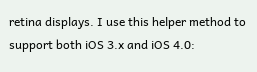retina displays. I use this helper method to support both iOS 3.x and iOS 4.0: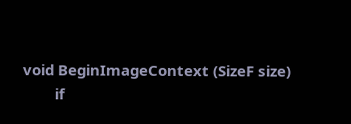void BeginImageContext (SizeF size)
        if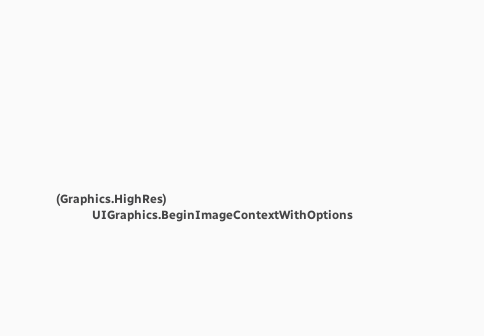(Graphics.HighRes)
            UIGraphics.BeginImageContextWithOptions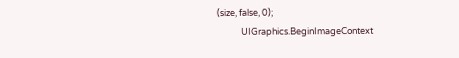(size, false, 0);
            UIGraphics.BeginImageContext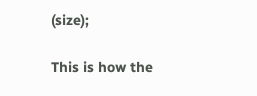(size);

This is how the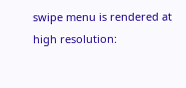swipe menu is rendered at high resolution: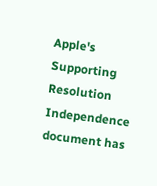Apple's Supporting Resolution Independence document has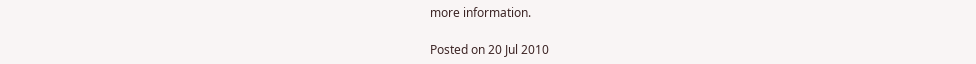more information.

Posted on 20 Jul 2010